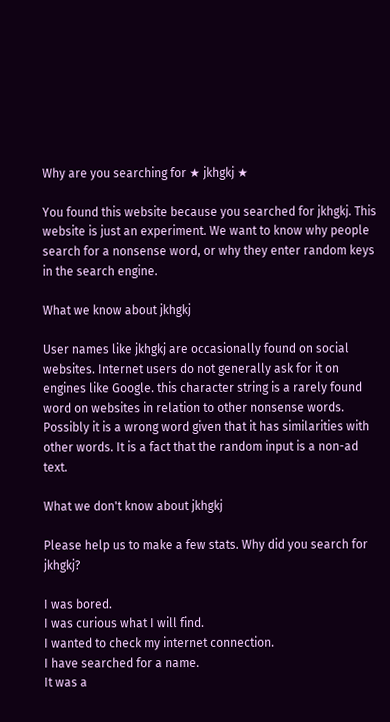Why are you searching for ★ jkhgkj ★

You found this website because you searched for jkhgkj. This website is just an experiment. We want to know why people search for a nonsense word, or why they enter random keys in the search engine.

What we know about jkhgkj

User names like jkhgkj are occasionally found on social websites. Internet users do not generally ask for it on engines like Google. this character string is a rarely found word on websites in relation to other nonsense words. Possibly it is a wrong word given that it has similarities with other words. It is a fact that the random input is a non-ad text.

What we don't know about jkhgkj

Please help us to make a few stats. Why did you search for jkhgkj?

I was bored.
I was curious what I will find.
I wanted to check my internet connection.
I have searched for a name.
It was a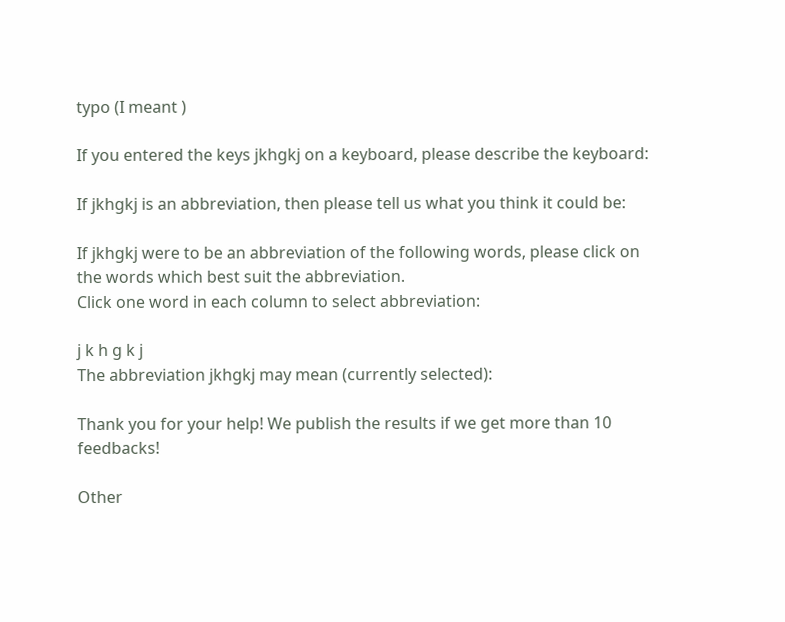typo (I meant )

If you entered the keys jkhgkj on a keyboard, please describe the keyboard:

If jkhgkj is an abbreviation, then please tell us what you think it could be:

If jkhgkj were to be an abbreviation of the following words, please click on the words which best suit the abbreviation.
Click one word in each column to select abbreviation:

j k h g k j
The abbreviation jkhgkj may mean (currently selected):

Thank you for your help! We publish the results if we get more than 10 feedbacks!

Other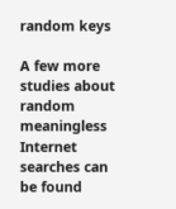random keys

A few more studies about random meaningless Internet searches can be found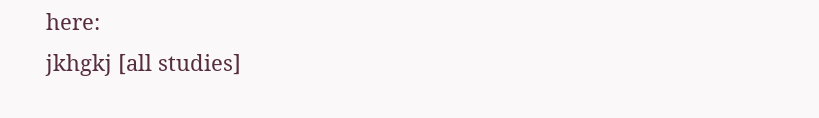here:
jkhgkj [all studies]